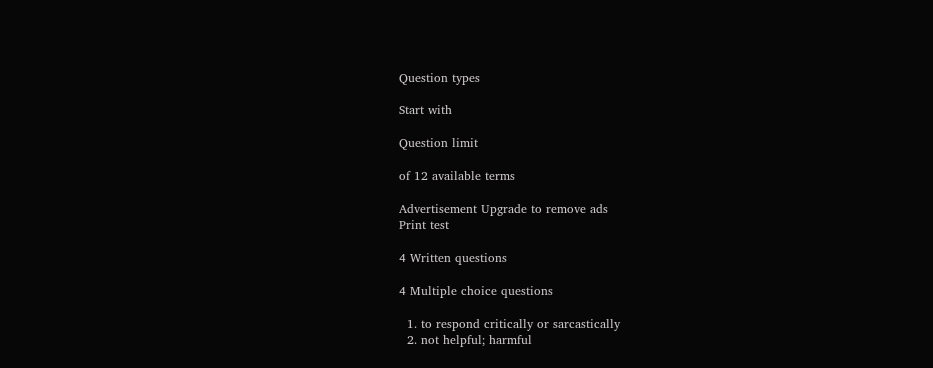Question types

Start with

Question limit

of 12 available terms

Advertisement Upgrade to remove ads
Print test

4 Written questions

4 Multiple choice questions

  1. to respond critically or sarcastically
  2. not helpful; harmful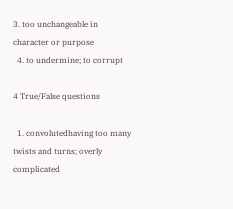3. too unchangeable in character or purpose
  4. to undermine; to corrupt

4 True/False questions

  1. convolutedhaving too many twists and turns; overly complicated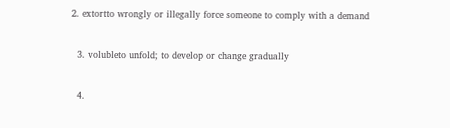2. extortto wrongly or illegally force someone to comply with a demand


  3. volubleto unfold; to develop or change gradually


  4.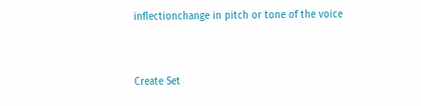inflectionchange in pitch or tone of the voice


Create Set